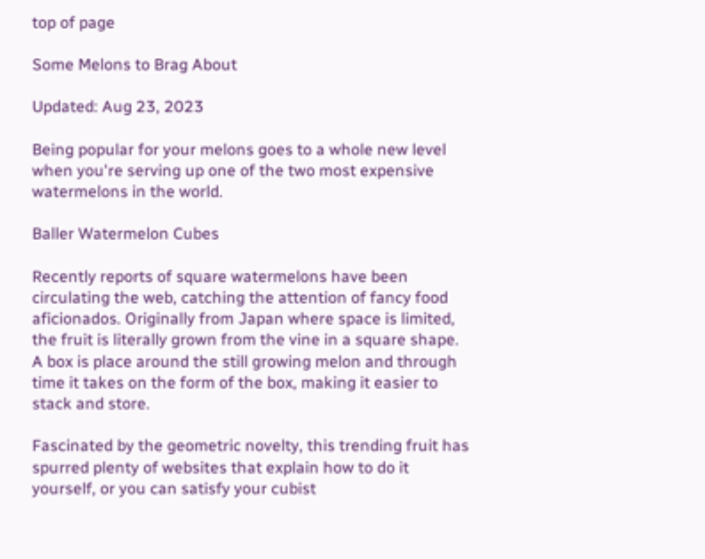top of page

Some Melons to Brag About

Updated: Aug 23, 2023

Being popular for your melons goes to a whole new level when you're serving up one of the two most expensive watermelons in the world.

Baller Watermelon Cubes

Recently reports of square watermelons have been circulating the web, catching the attention of fancy food aficionados. Originally from Japan where space is limited, the fruit is literally grown from the vine in a square shape. A box is place around the still growing melon and through time it takes on the form of the box, making it easier to stack and store.

Fascinated by the geometric novelty, this trending fruit has spurred plenty of websites that explain how to do it yourself, or you can satisfy your cubist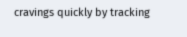cravings quickly by tracking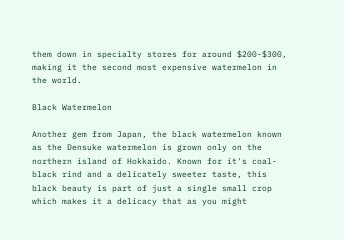them down in specialty stores for around $200-$300, making it the second most expensive watermelon in the world.

Black Watermelon

Another gem from Japan, the black watermelon known as the Densuke watermelon is grown only on the northern island of Hokkaido. Known for it's coal-black rind and a delicately sweeter taste, this black beauty is part of just a single small crop which makes it a delicacy that as you might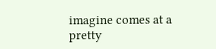imagine comes at a pretty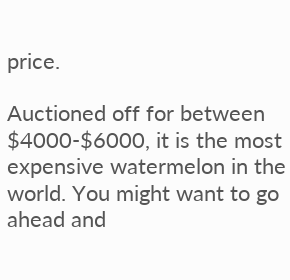price.

Auctioned off for between $4000-$6000, it is the most expensive watermelon in the world. You might want to go ahead and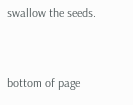swallow the seeds.


bottom of page